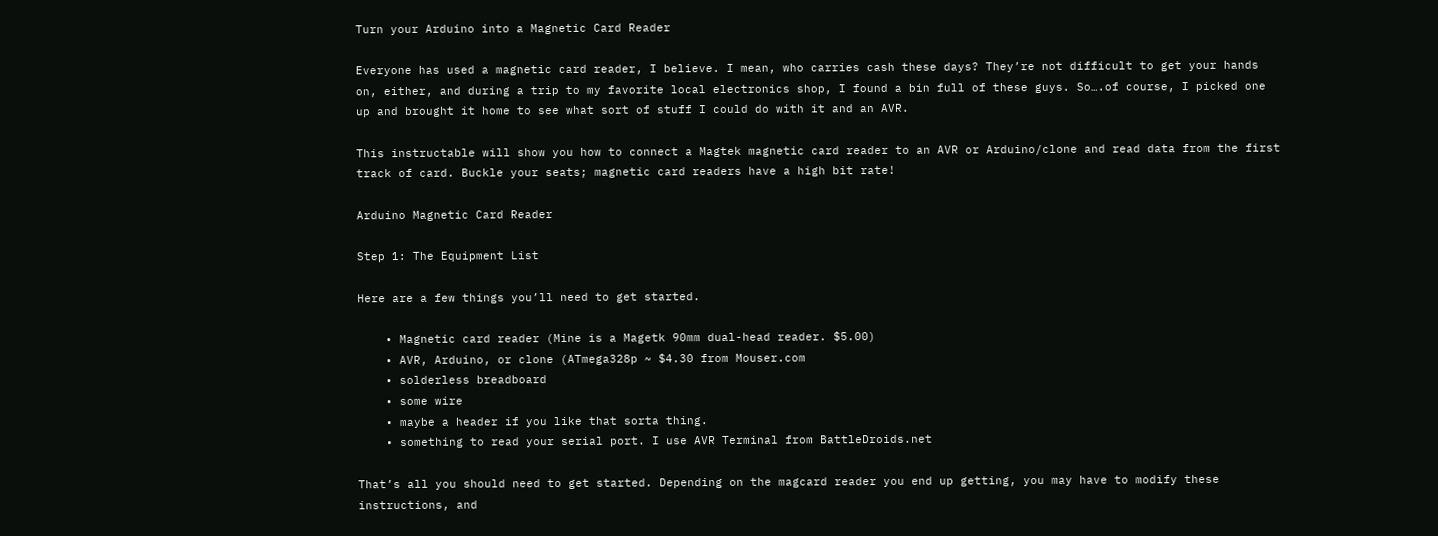Turn your Arduino into a Magnetic Card Reader

Everyone has used a magnetic card reader, I believe. I mean, who carries cash these days? They’re not difficult to get your hands on, either, and during a trip to my favorite local electronics shop, I found a bin full of these guys. So….of course, I picked one up and brought it home to see what sort of stuff I could do with it and an AVR.

This instructable will show you how to connect a Magtek magnetic card reader to an AVR or Arduino/clone and read data from the first track of card. Buckle your seats; magnetic card readers have a high bit rate!

Arduino Magnetic Card Reader

Step 1: The Equipment List

Here are a few things you’ll need to get started.

    • Magnetic card reader (Mine is a Magetk 90mm dual-head reader. $5.00)
    • AVR, Arduino, or clone (ATmega328p ~ $4.30 from Mouser.com
    • solderless breadboard
    • some wire
    • maybe a header if you like that sorta thing.
    • something to read your serial port. I use AVR Terminal from BattleDroids.net

That’s all you should need to get started. Depending on the magcard reader you end up getting, you may have to modify these instructions, and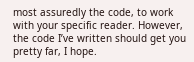most assuredly the code, to work with your specific reader. However, the code I’ve written should get you pretty far, I hope.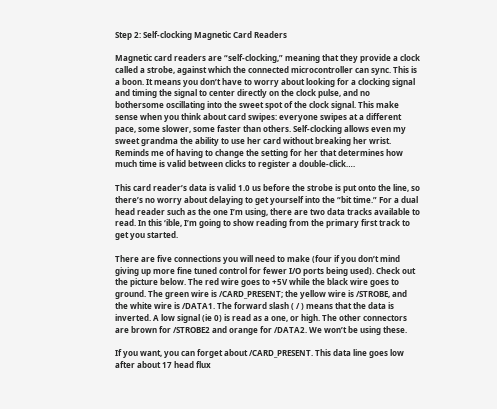Step 2: Self-clocking Magnetic Card Readers

Magnetic card readers are “self-clocking,” meaning that they provide a clock called a strobe, against which the connected microcontroller can sync. This is a boon. It means you don’t have to worry about looking for a clocking signal and timing the signal to center directly on the clock pulse, and no bothersome oscillating into the sweet spot of the clock signal. This make sense when you think about card swipes: everyone swipes at a different pace, some slower, some faster than others. Self-clocking allows even my sweet grandma the ability to use her card without breaking her wrist. Reminds me of having to change the setting for her that determines how much time is valid between clicks to register a double-click….

This card reader’s data is valid 1.0 us before the strobe is put onto the line, so there’s no worry about delaying to get yourself into the “bit time.” For a dual head reader such as the one I’m using, there are two data tracks available to read. In this ‘ible, I’m going to show reading from the primary first track to get you started.

There are five connections you will need to make (four if you don’t mind giving up more fine tuned control for fewer I/O ports being used). Check out the picture below. The red wire goes to +5V while the black wire goes to ground. The green wire is /CARD_PRESENT; the yellow wire is /STROBE, and the white wire is /DATA1. The forward slash ( / ) means that the data is inverted. A low signal (ie 0) is read as a one, or high. The other connectors are brown for /STROBE2 and orange for /DATA2. We won’t be using these.

If you want, you can forget about /CARD_PRESENT. This data line goes low after about 17 head flux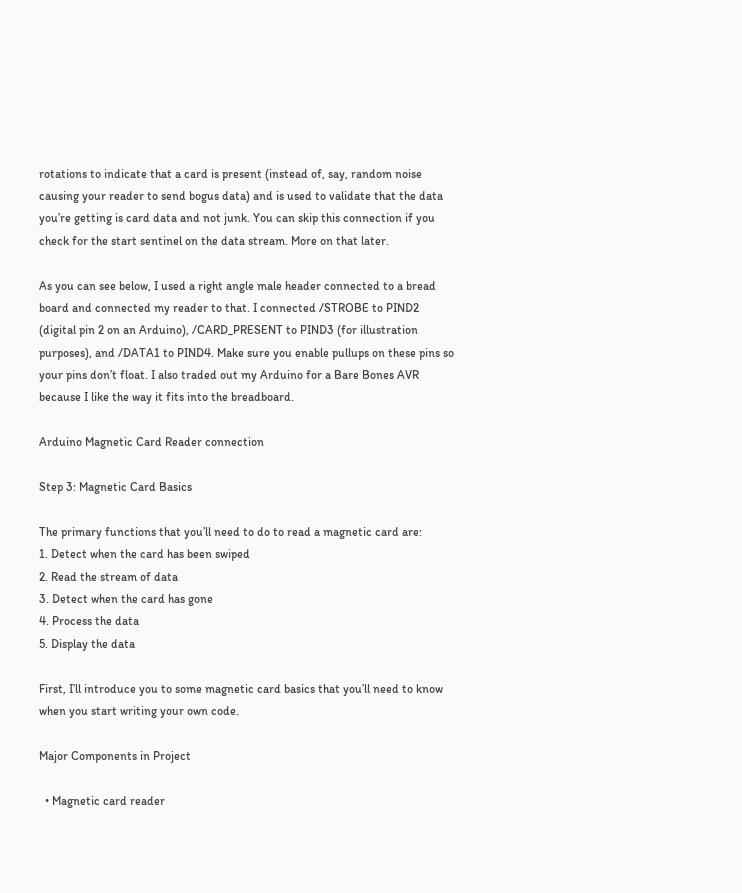rotations to indicate that a card is present (instead of, say, random noise causing your reader to send bogus data) and is used to validate that the data you’re getting is card data and not junk. You can skip this connection if you check for the start sentinel on the data stream. More on that later.

As you can see below, I used a right angle male header connected to a bread board and connected my reader to that. I connected /STROBE to PIND2 (digital pin 2 on an Arduino), /CARD_PRESENT to PIND3 (for illustration purposes), and /DATA1 to PIND4. Make sure you enable pullups on these pins so your pins don’t float. I also traded out my Arduino for a Bare Bones AVR because I like the way it fits into the breadboard.

Arduino Magnetic Card Reader connection

Step 3: Magnetic Card Basics

The primary functions that you’ll need to do to read a magnetic card are:
1. Detect when the card has been swiped
2. Read the stream of data
3. Detect when the card has gone
4. Process the data
5. Display the data

First, I’ll introduce you to some magnetic card basics that you’ll need to know when you start writing your own code.

Major Components in Project

  • Magnetic card reader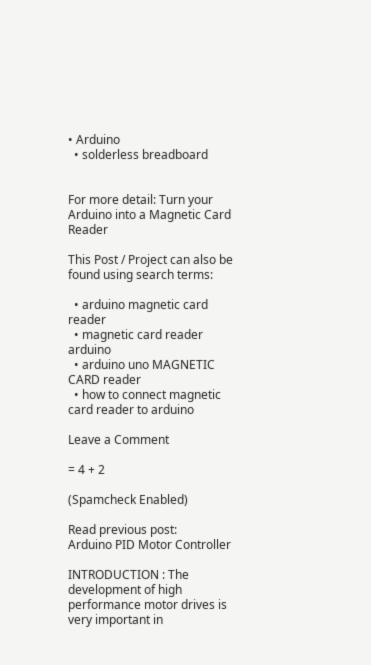• Arduino
  • solderless breadboard


For more detail: Turn your Arduino into a Magnetic Card Reader

This Post / Project can also be found using search terms:

  • arduino magnetic card reader
  • magnetic card reader arduino
  • arduino uno MAGNETIC CARD reader
  • how to connect magnetic card reader to arduino

Leave a Comment

= 4 + 2

(Spamcheck Enabled)

Read previous post:
Arduino PID Motor Controller

INTRODUCTION : The development of high performance motor drives is very important in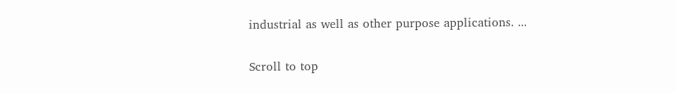industrial as well as other purpose applications. ...

Scroll to top